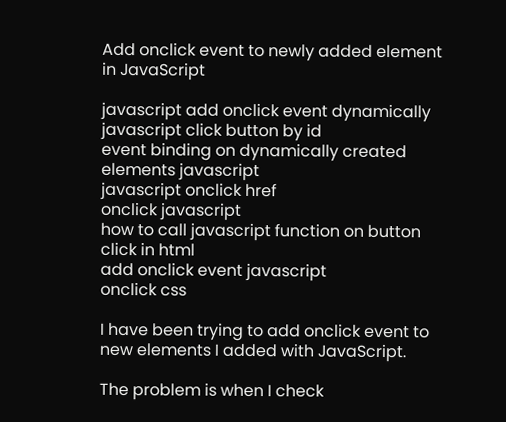Add onclick event to newly added element in JavaScript

javascript add onclick event dynamically
javascript click button by id
event binding on dynamically created elements javascript
javascript onclick href
onclick javascript
how to call javascript function on button click in html
add onclick event javascript
onclick css

I have been trying to add onclick event to new elements I added with JavaScript.

The problem is when I check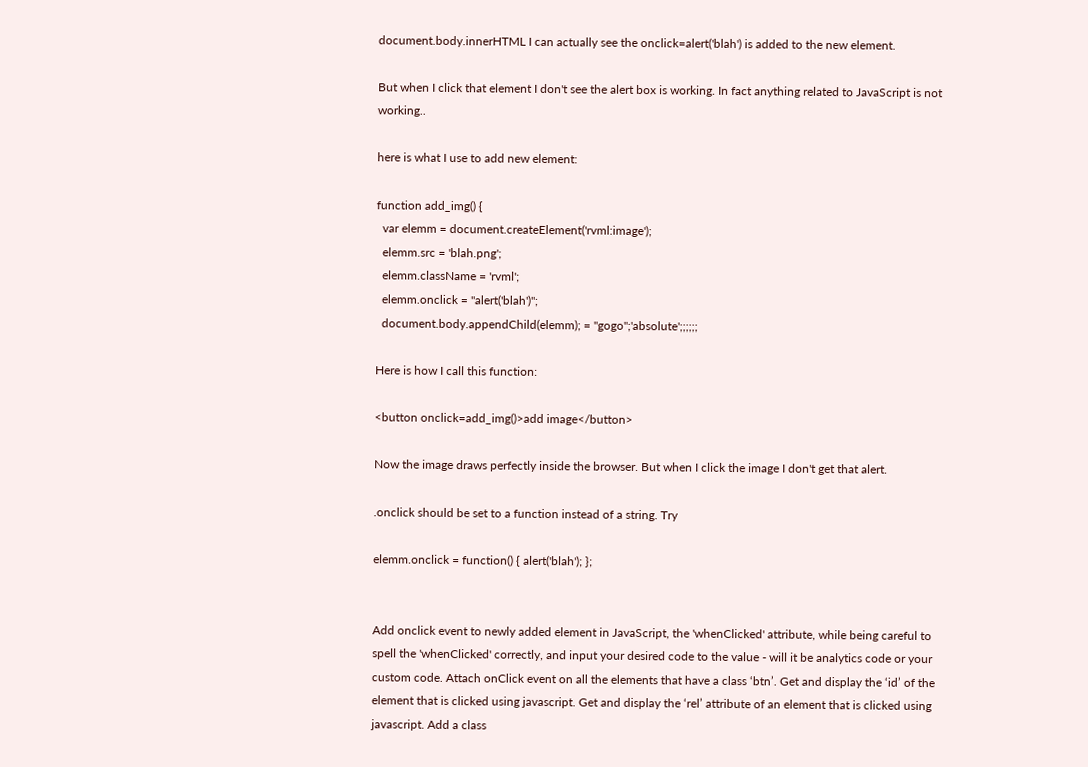document.body.innerHTML I can actually see the onclick=alert('blah') is added to the new element.

But when I click that element I don't see the alert box is working. In fact anything related to JavaScript is not working..

here is what I use to add new element:

function add_img() {
  var elemm = document.createElement('rvml:image');
  elemm.src = 'blah.png';
  elemm.className = 'rvml';
  elemm.onclick = "alert('blah')";
  document.body.appendChild(elemm); = "gogo";'absolute';;;;;;

Here is how I call this function:

<button onclick=add_img()>add image</button>

Now the image draws perfectly inside the browser. But when I click the image I don't get that alert.

.onclick should be set to a function instead of a string. Try

elemm.onclick = function() { alert('blah'); };


Add onclick event to newly added element in JavaScript, the 'whenClicked' attribute, while being careful to spell the 'whenClicked' correctly, and input your desired code to the value - will it be analytics code or your custom code. Attach onClick event on all the elements that have a class ‘btn’. Get and display the ‘id’ of the element that is clicked using javascript. Get and display the ‘rel’ attribute of an element that is clicked using javascript. Add a class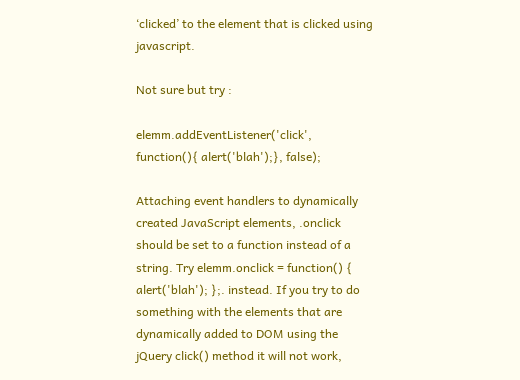‘clicked’ to the element that is clicked using javascript.

Not sure but try :

elemm.addEventListener('click', function(){ alert('blah');}, false);

Attaching event handlers to dynamically created JavaScript elements, .onclick should be set to a function instead of a string. Try elemm.onclick = function() { alert('blah'); };. instead. If you try to do something with the elements that are dynamically added to DOM using the jQuery click() method it will not work,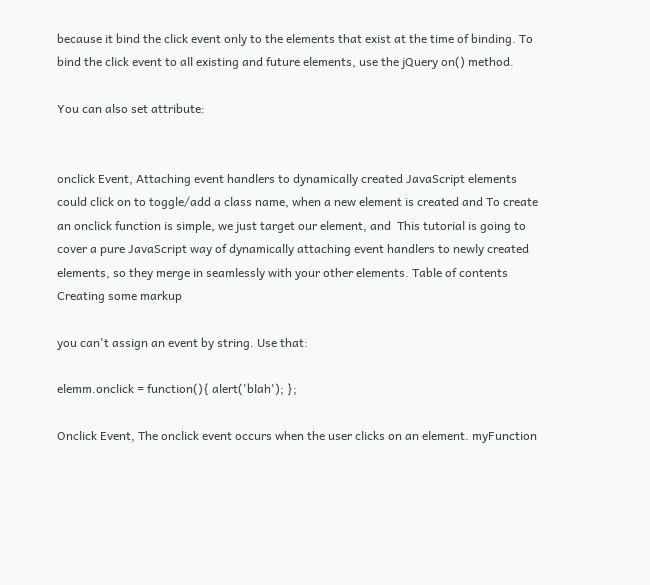because it bind the click event only to the elements that exist at the time of binding. To bind the click event to all existing and future elements, use the jQuery on() method.

You can also set attribute:


onclick Event, Attaching event handlers to dynamically created JavaScript elements could click on to toggle/add a class name, when a new element is created and To create an onclick function is simple, we just target our element, and  This tutorial is going to cover a pure JavaScript way of dynamically attaching event handlers to newly created elements, so they merge in seamlessly with your other elements. Table of contents Creating some markup

you can't assign an event by string. Use that:

elemm.onclick = function(){ alert('blah'); };

Onclick Event, The onclick event occurs when the user clicks on an element. myFunction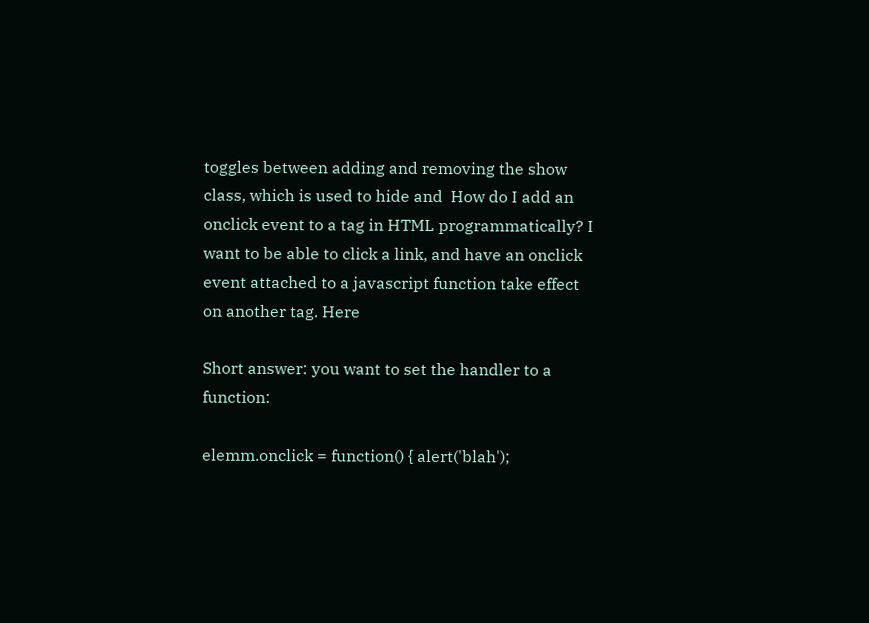toggles between adding and removing the show class, which is used to hide and  How do I add an onclick event to a tag in HTML programmatically? I want to be able to click a link, and have an onclick event attached to a javascript function take effect on another tag. Here

Short answer: you want to set the handler to a function:

elemm.onclick = function() { alert('blah');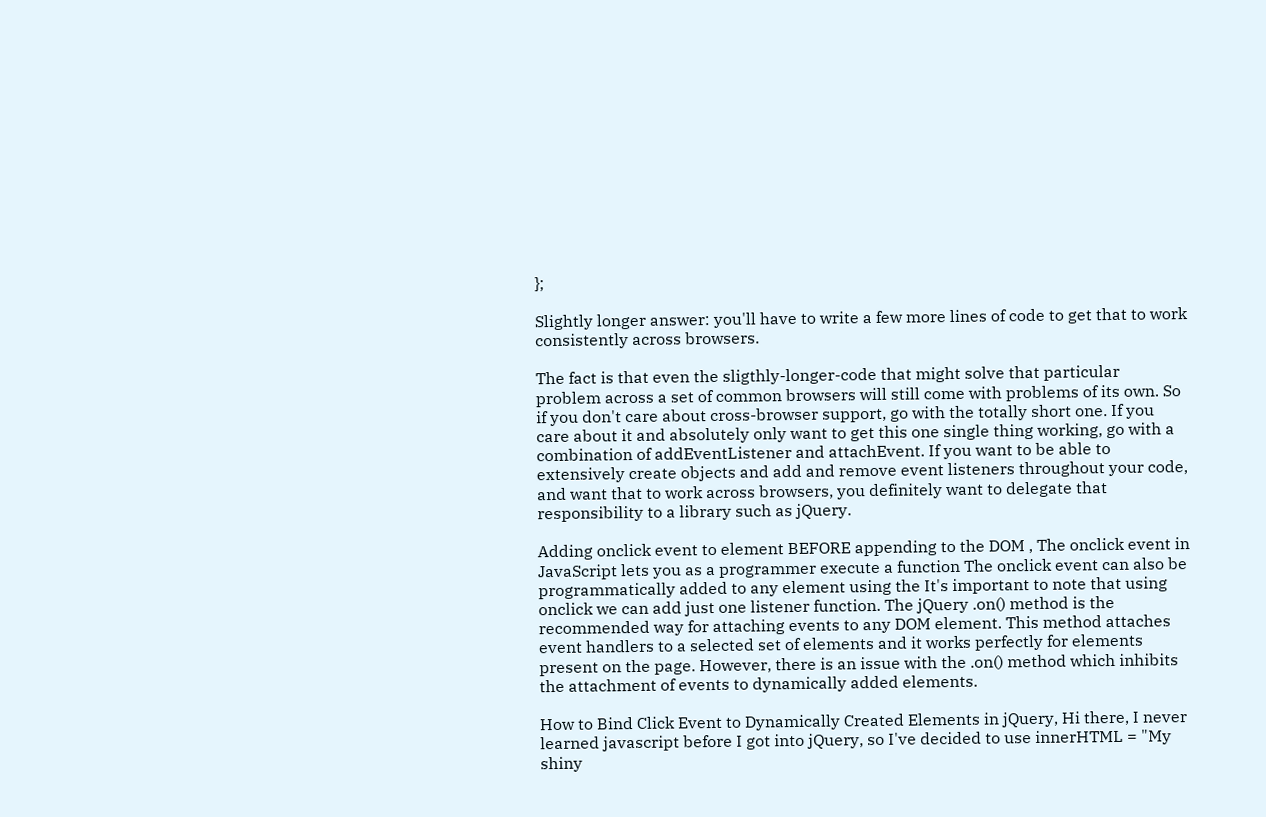};

Slightly longer answer: you'll have to write a few more lines of code to get that to work consistently across browsers.

The fact is that even the sligthly-longer-code that might solve that particular problem across a set of common browsers will still come with problems of its own. So if you don't care about cross-browser support, go with the totally short one. If you care about it and absolutely only want to get this one single thing working, go with a combination of addEventListener and attachEvent. If you want to be able to extensively create objects and add and remove event listeners throughout your code, and want that to work across browsers, you definitely want to delegate that responsibility to a library such as jQuery.

Adding onclick event to element BEFORE appending to the DOM , The onclick event in JavaScript lets you as a programmer execute a function The onclick event can also be programmatically added to any element using the It's important to note that using onclick we can add just one listener function. The jQuery .on() method is the recommended way for attaching events to any DOM element. This method attaches event handlers to a selected set of elements and it works perfectly for elements present on the page. However, there is an issue with the .on() method which inhibits the attachment of events to dynamically added elements.

How to Bind Click Event to Dynamically Created Elements in jQuery, Hi there, I never learned javascript before I got into jQuery, so I've decided to use innerHTML = "My shiny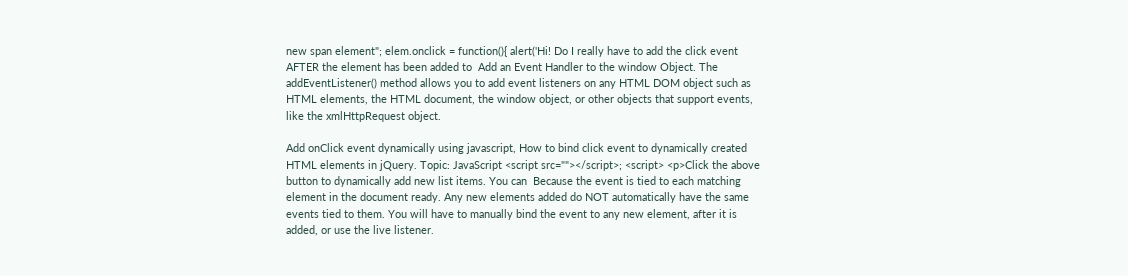new span element"; elem.onclick = function(){ alert('Hi! Do I really have to add the click event AFTER the element has been added to  Add an Event Handler to the window Object. The addEventListener() method allows you to add event listeners on any HTML DOM object such as HTML elements, the HTML document, the window object, or other objects that support events, like the xmlHttpRequest object.

Add onClick event dynamically using javascript, How to bind click event to dynamically created HTML elements in jQuery. Topic: JavaScript <script src=""></script>; <script> <p>Click the above button to dynamically add new list items. You can  Because the event is tied to each matching element in the document ready. Any new elements added do NOT automatically have the same events tied to them. You will have to manually bind the event to any new element, after it is added, or use the live listener.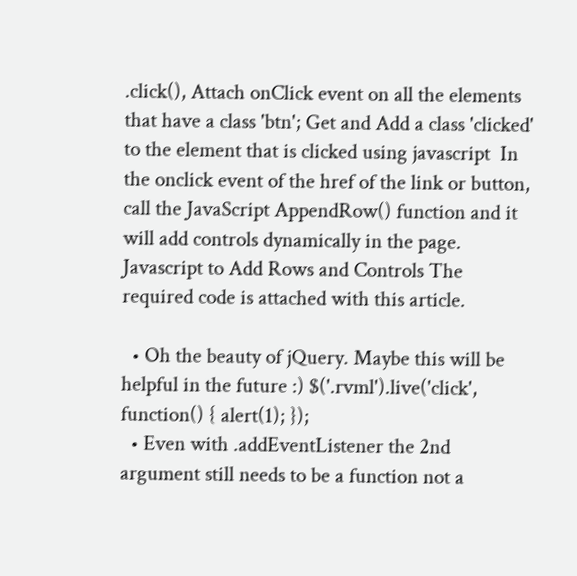.click(), Attach onClick event on all the elements that have a class 'btn'; Get and Add a class 'clicked' to the element that is clicked using javascript  In the onclick event of the href of the link or button, call the JavaScript AppendRow() function and it will add controls dynamically in the page. Javascript to Add Rows and Controls The required code is attached with this article.

  • Oh the beauty of jQuery. Maybe this will be helpful in the future :) $('.rvml').live('click', function() { alert(1); });
  • Even with .addEventListener the 2nd argument still needs to be a function not a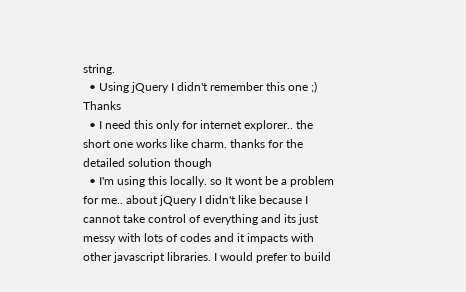string.
  • Using jQuery I didn't remember this one ;) Thanks
  • I need this only for internet explorer.. the short one works like charm. thanks for the detailed solution though
  • I'm using this locally. so It wont be a problem for me.. about jQuery I didn't like because I cannot take control of everything and its just messy with lots of codes and it impacts with other javascript libraries. I would prefer to build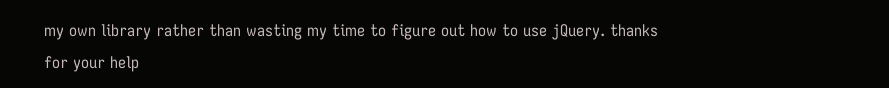my own library rather than wasting my time to figure out how to use jQuery. thanks for your help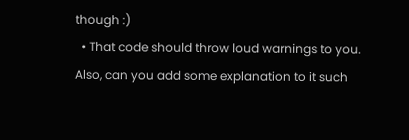though :)
  • That code should throw loud warnings to you. Also, can you add some explanation to it such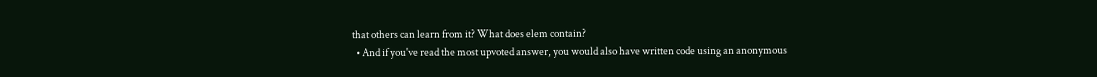that others can learn from it? What does elem contain?
  • And if you've read the most upvoted answer, you would also have written code using an anonymous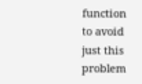function to avoid just this problem